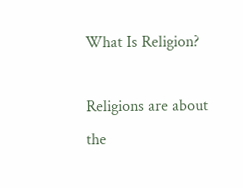What Is Religion?

Religions are about the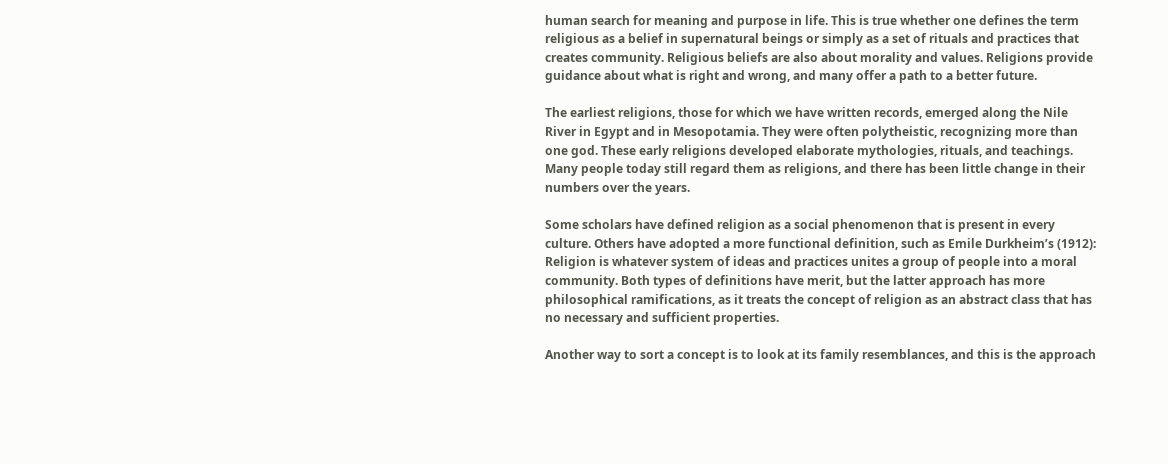human search for meaning and purpose in life. This is true whether one defines the term religious as a belief in supernatural beings or simply as a set of rituals and practices that creates community. Religious beliefs are also about morality and values. Religions provide guidance about what is right and wrong, and many offer a path to a better future.

The earliest religions, those for which we have written records, emerged along the Nile River in Egypt and in Mesopotamia. They were often polytheistic, recognizing more than one god. These early religions developed elaborate mythologies, rituals, and teachings. Many people today still regard them as religions, and there has been little change in their numbers over the years.

Some scholars have defined religion as a social phenomenon that is present in every culture. Others have adopted a more functional definition, such as Emile Durkheim’s (1912): Religion is whatever system of ideas and practices unites a group of people into a moral community. Both types of definitions have merit, but the latter approach has more philosophical ramifications, as it treats the concept of religion as an abstract class that has no necessary and sufficient properties.

Another way to sort a concept is to look at its family resemblances, and this is the approach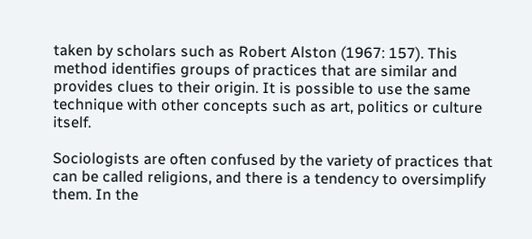taken by scholars such as Robert Alston (1967: 157). This method identifies groups of practices that are similar and provides clues to their origin. It is possible to use the same technique with other concepts such as art, politics or culture itself.

Sociologists are often confused by the variety of practices that can be called religions, and there is a tendency to oversimplify them. In the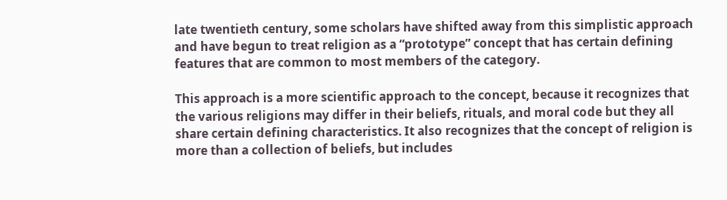late twentieth century, some scholars have shifted away from this simplistic approach and have begun to treat religion as a “prototype” concept that has certain defining features that are common to most members of the category.

This approach is a more scientific approach to the concept, because it recognizes that the various religions may differ in their beliefs, rituals, and moral code but they all share certain defining characteristics. It also recognizes that the concept of religion is more than a collection of beliefs, but includes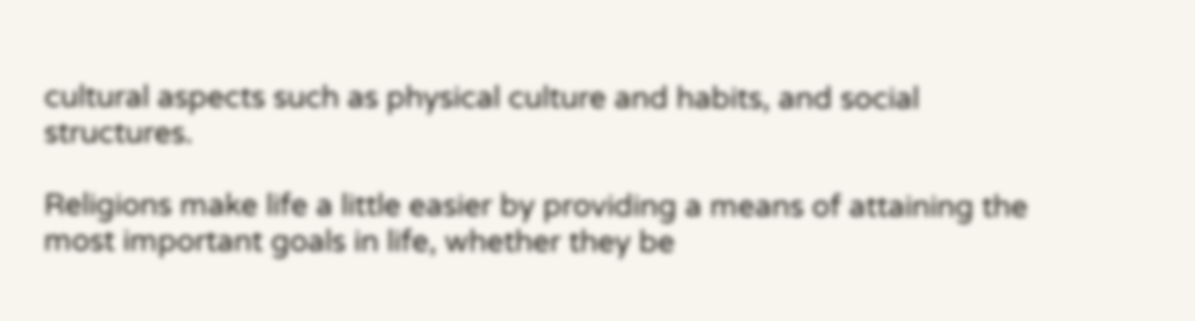cultural aspects such as physical culture and habits, and social structures.

Religions make life a little easier by providing a means of attaining the most important goals in life, whether they be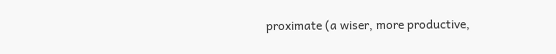proximate (a wiser, more productive,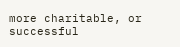more charitable, or successful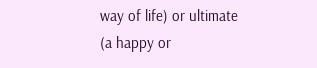way of life) or ultimate (a happy or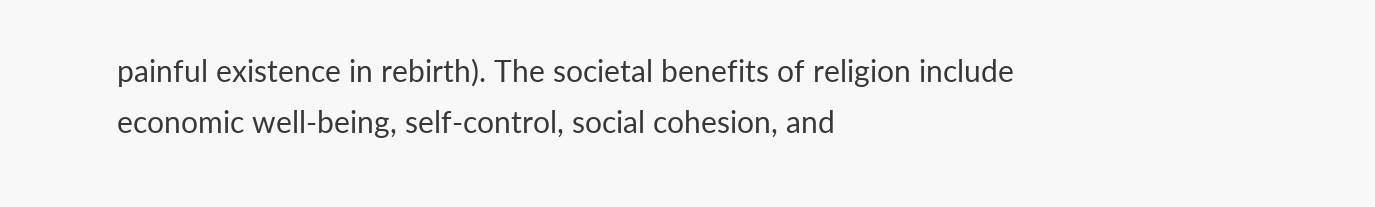painful existence in rebirth). The societal benefits of religion include economic well-being, self-control, social cohesion, and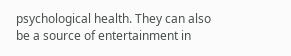psychological health. They can also be a source of entertainment in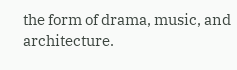the form of drama, music, and architecture.